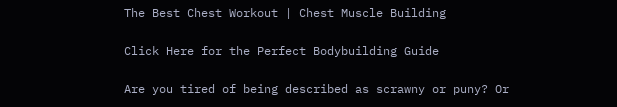The Best Chest Workout | Chest Muscle Building

Click Here for the Perfect Bodybuilding Guide

Are you tired of being described as scrawny or puny? Or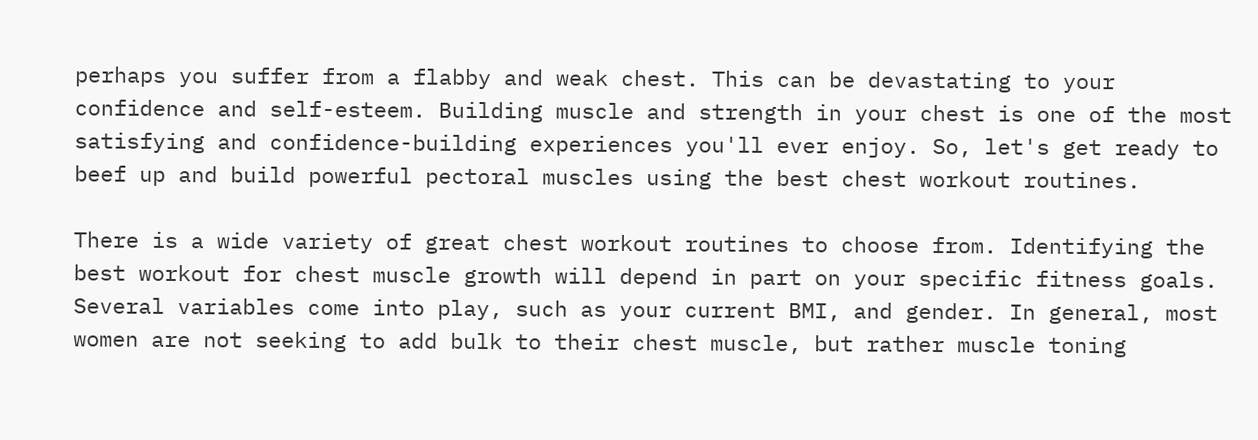perhaps you suffer from a flabby and weak chest. This can be devastating to your confidence and self-esteem. Building muscle and strength in your chest is one of the most satisfying and confidence-building experiences you'll ever enjoy. So, let's get ready to beef up and build powerful pectoral muscles using the best chest workout routines.

There is a wide variety of great chest workout routines to choose from. Identifying the best workout for chest muscle growth will depend in part on your specific fitness goals. Several variables come into play, such as your current BMI, and gender. In general, most women are not seeking to add bulk to their chest muscle, but rather muscle toning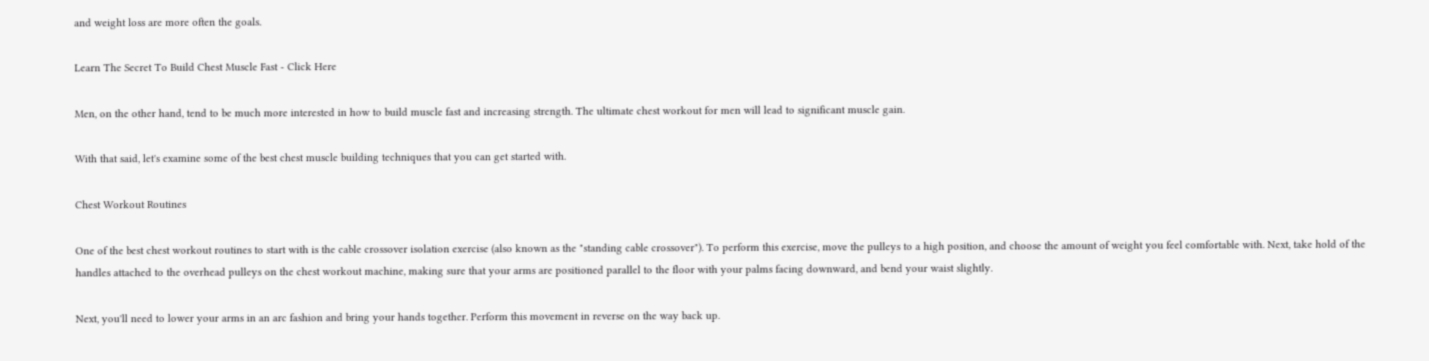and weight loss are more often the goals.

Learn The Secret To Build Chest Muscle Fast - Click Here

Men, on the other hand, tend to be much more interested in how to build muscle fast and increasing strength. The ultimate chest workout for men will lead to significant muscle gain.

With that said, let's examine some of the best chest muscle building techniques that you can get started with.

Chest Workout Routines

One of the best chest workout routines to start with is the cable crossover isolation exercise (also known as the "standing cable crossover"). To perform this exercise, move the pulleys to a high position, and choose the amount of weight you feel comfortable with. Next, take hold of the handles attached to the overhead pulleys on the chest workout machine, making sure that your arms are positioned parallel to the floor with your palms facing downward, and bend your waist slightly.

Next, you'll need to lower your arms in an arc fashion and bring your hands together. Perform this movement in reverse on the way back up.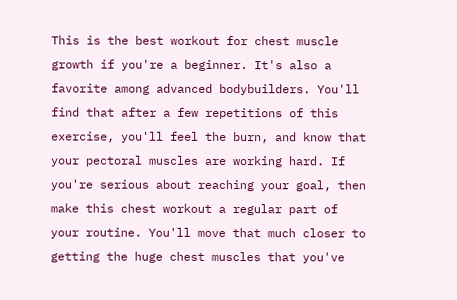This is the best workout for chest muscle growth if you're a beginner. It's also a favorite among advanced bodybuilders. You'll find that after a few repetitions of this exercise, you'll feel the burn, and know that your pectoral muscles are working hard. If you're serious about reaching your goal, then make this chest workout a regular part of your routine. You'll move that much closer to getting the huge chest muscles that you've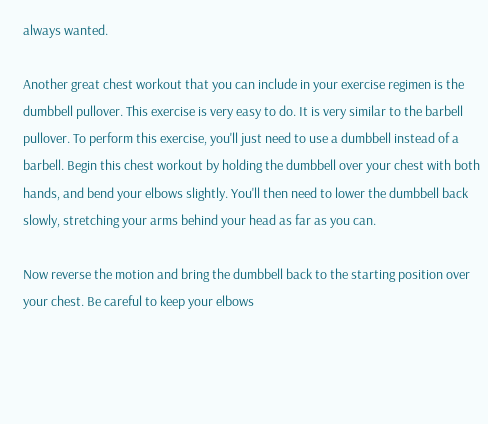always wanted.

Another great chest workout that you can include in your exercise regimen is the dumbbell pullover. This exercise is very easy to do. It is very similar to the barbell pullover. To perform this exercise, you'll just need to use a dumbbell instead of a barbell. Begin this chest workout by holding the dumbbell over your chest with both hands, and bend your elbows slightly. You'll then need to lower the dumbbell back slowly, stretching your arms behind your head as far as you can.

Now reverse the motion and bring the dumbbell back to the starting position over your chest. Be careful to keep your elbows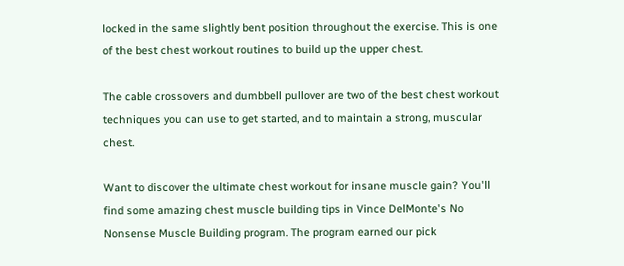locked in the same slightly bent position throughout the exercise. This is one of the best chest workout routines to build up the upper chest.

The cable crossovers and dumbbell pullover are two of the best chest workout techniques you can use to get started, and to maintain a strong, muscular chest.

Want to discover the ultimate chest workout for insane muscle gain? You'll find some amazing chest muscle building tips in Vince DelMonte's No Nonsense Muscle Building program. The program earned our pick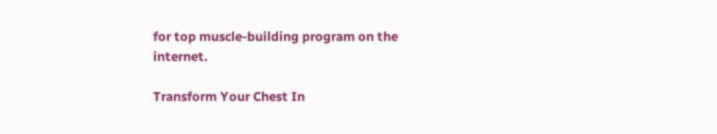for top muscle-building program on the internet.

Transform Your Chest In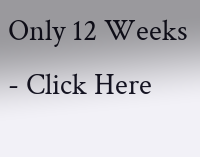Only 12 Weeks - Click Here